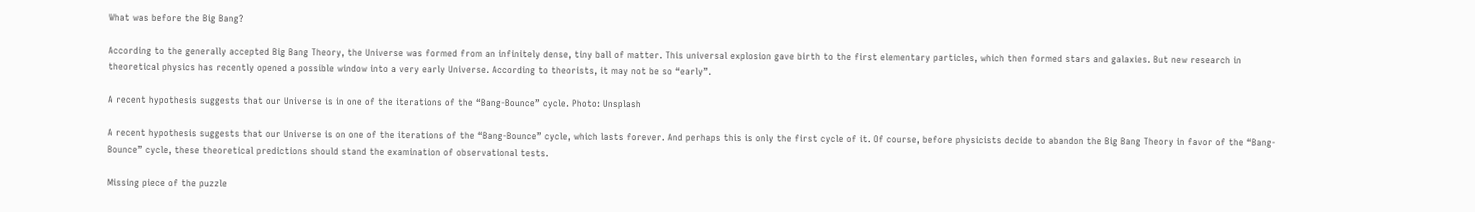What was before the Big Bang?

According to the generally accepted Big Bang Theory, the Universe was formed from an infinitely dense, tiny ball of matter. This universal explosion gave birth to the first elementary particles, which then formed stars and galaxies. But new research in theoretical physics has recently opened a possible window into a very early Universe. According to theorists, it may not be so “early”.

A recent hypothesis suggests that our Universe is in one of the iterations of the “Bang-Bounce” cycle. Photo: Unsplash

A recent hypothesis suggests that our Universe is on one of the iterations of the “Bang-Bounce” cycle, which lasts forever. And perhaps this is only the first cycle of it. Of course, before physicists decide to abandon the Big Bang Theory in favor of the “Bang-Bounce” cycle, these theoretical predictions should stand the examination of observational tests.

Missing piece of the puzzle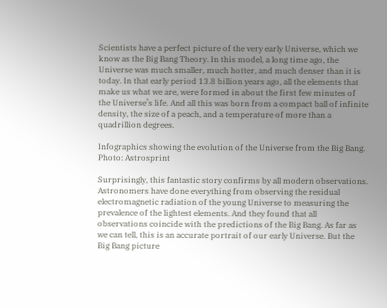Scientists have a perfect picture of the very early Universe, which we know as the Big Bang Theory. In this model, a long time ago, the Universe was much smaller, much hotter, and much denser than it is today. In that early period 13.8 billion years ago, all the elements that make us what we are, were formed in about the first few minutes of the Universe’s life. And all this was born from a compact ball of infinite density, the size of a peach, and a temperature of more than a quadrillion degrees.

Infographics showing the evolution of the Universe from the Big Bang. Photo: Astrosprint

Surprisingly, this fantastic story confirms by all modern observations. Astronomers have done everything from observing the residual electromagnetic radiation of the young Universe to measuring the prevalence of the lightest elements. And they found that all observations coincide with the predictions of the Big Bang. As far as we can tell, this is an accurate portrait of our early Universe. But the Big Bang picture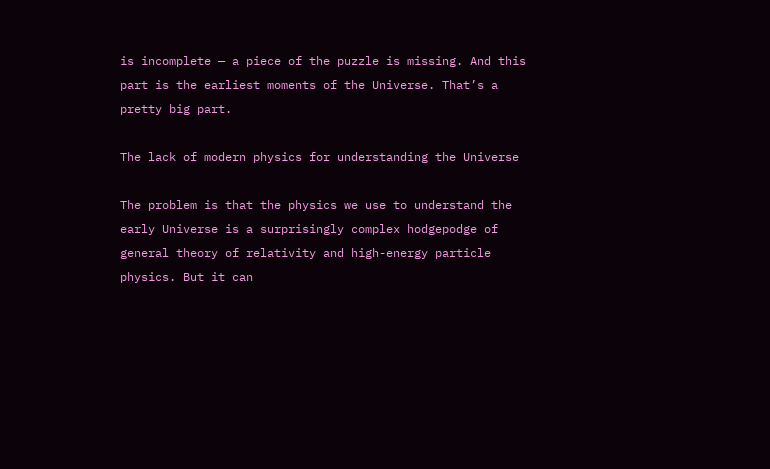is incomplete — a piece of the puzzle is missing. And this part is the earliest moments of the Universe. That’s a pretty big part.

The lack of modern physics for understanding the Universe

The problem is that the physics we use to understand the early Universe is a surprisingly complex hodgepodge of general theory of relativity and high-energy particle physics. But it can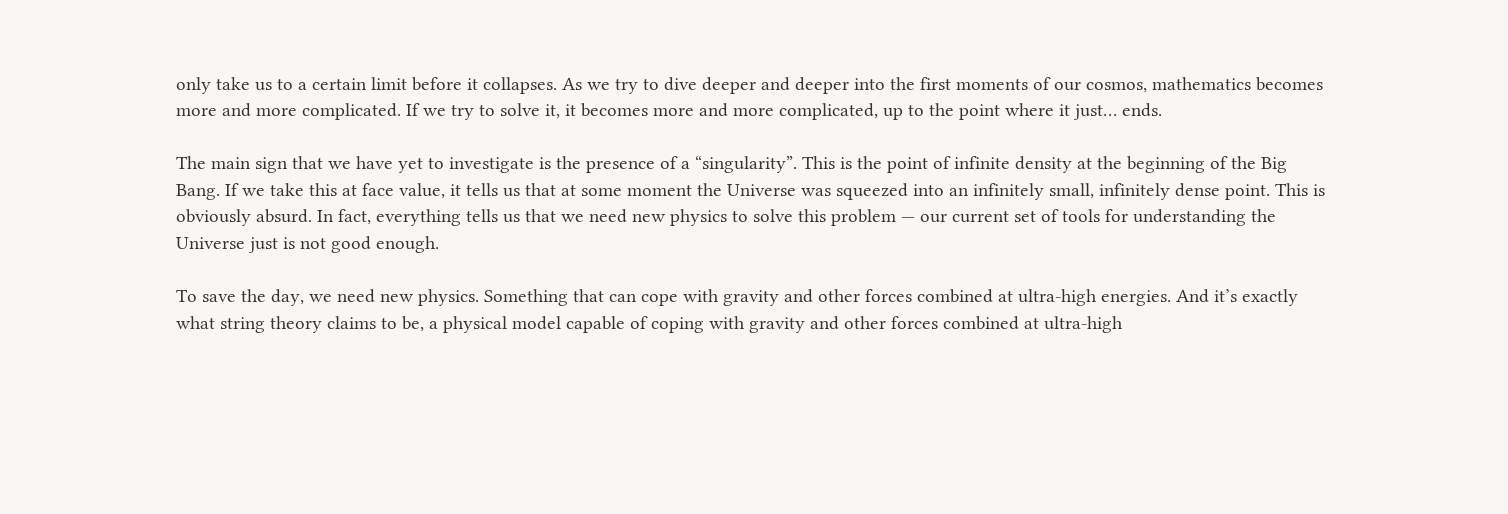only take us to a certain limit before it collapses. As we try to dive deeper and deeper into the first moments of our cosmos, mathematics becomes more and more complicated. If we try to solve it, it becomes more and more complicated, up to the point where it just… ends.

The main sign that we have yet to investigate is the presence of a “singularity”. This is the point of infinite density at the beginning of the Big Bang. If we take this at face value, it tells us that at some moment the Universe was squeezed into an infinitely small, infinitely dense point. This is obviously absurd. In fact, everything tells us that we need new physics to solve this problem — our current set of tools for understanding the Universe just is not good enough.

To save the day, we need new physics. Something that can cope with gravity and other forces combined at ultra-high energies. And it’s exactly what string theory claims to be, a physical model capable of coping with gravity and other forces combined at ultra-high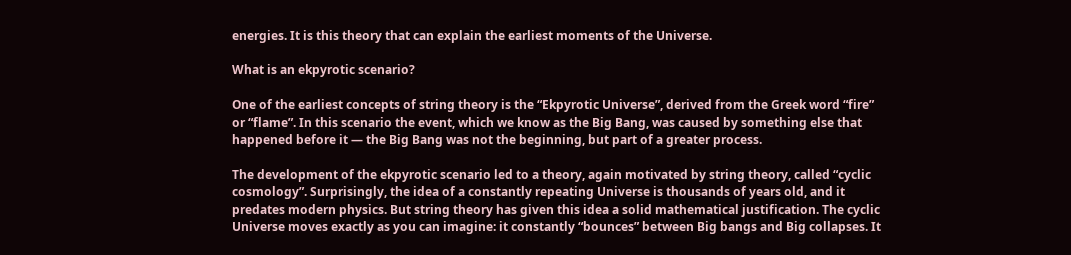energies. It is this theory that can explain the earliest moments of the Universe.

What is an ekpyrotic scenario?

One of the earliest concepts of string theory is the “Ekpyrotic Universe”, derived from the Greek word “fire” or “flame”. In this scenario the event, which we know as the Big Bang, was caused by something else that happened before it — the Big Bang was not the beginning, but part of a greater process.

The development of the ekpyrotic scenario led to a theory, again motivated by string theory, called “cyclic cosmology”. Surprisingly, the idea of a constantly repeating Universe is thousands of years old, and it predates modern physics. But string theory has given this idea a solid mathematical justification. The cyclic Universe moves exactly as you can imagine: it constantly “bounces” between Big bangs and Big collapses. It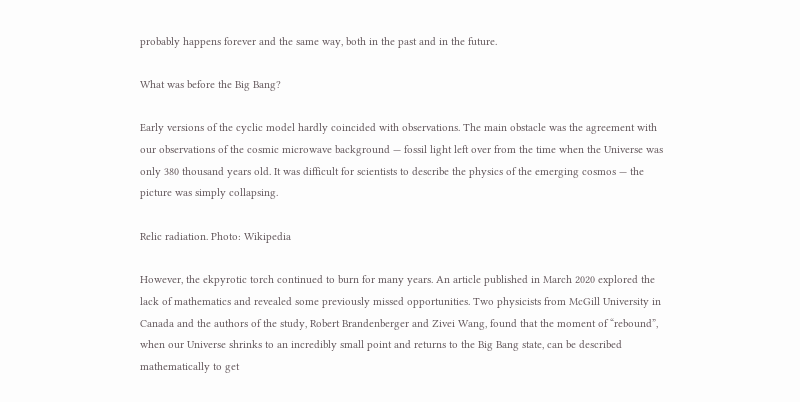probably happens forever and the same way, both in the past and in the future.

What was before the Big Bang?

Early versions of the cyclic model hardly coincided with observations. The main obstacle was the agreement with our observations of the cosmic microwave background — fossil light left over from the time when the Universe was only 380 thousand years old. It was difficult for scientists to describe the physics of the emerging cosmos — the picture was simply collapsing.

Relic radiation. Photo: Wikipedia

However, the ekpyrotic torch continued to burn for many years. An article published in March 2020 explored the lack of mathematics and revealed some previously missed opportunities. Two physicists from McGill University in Canada and the authors of the study, Robert Brandenberger and Zivei Wang, found that the moment of “rebound”, when our Universe shrinks to an incredibly small point and returns to the Big Bang state, can be described mathematically to get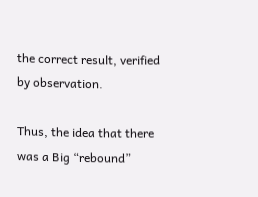the correct result, verified by observation.

Thus, the idea that there was a Big “rebound”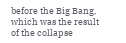before the Big Bang, which was the result of the collapse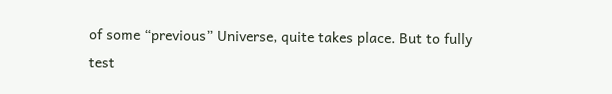of some “previous” Universe, quite takes place. But to fully test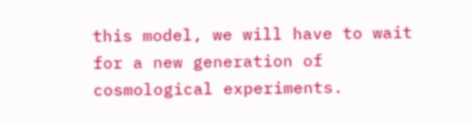this model, we will have to wait for a new generation of cosmological experiments.